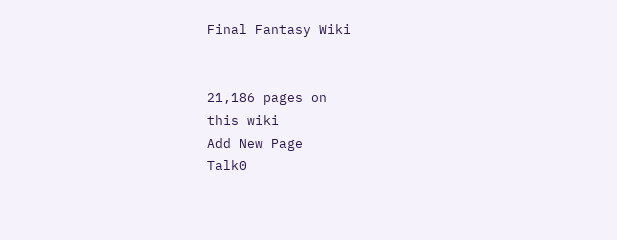Final Fantasy Wiki


21,186 pages on
this wiki
Add New Page
Talk0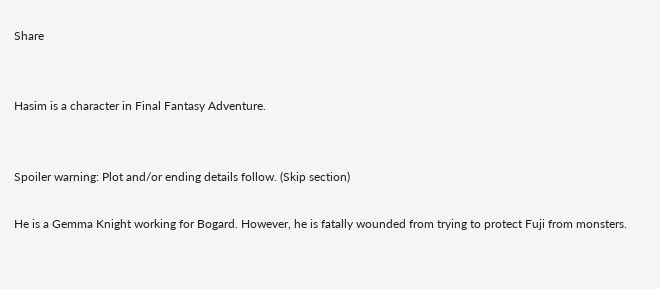Share


Hasim is a character in Final Fantasy Adventure.


Spoiler warning: Plot and/or ending details follow. (Skip section)

He is a Gemma Knight working for Bogard. However, he is fatally wounded from trying to protect Fuji from monsters.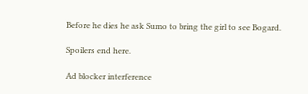Before he dies he ask Sumo to bring the girl to see Bogard.

Spoilers end here.

Ad blocker interference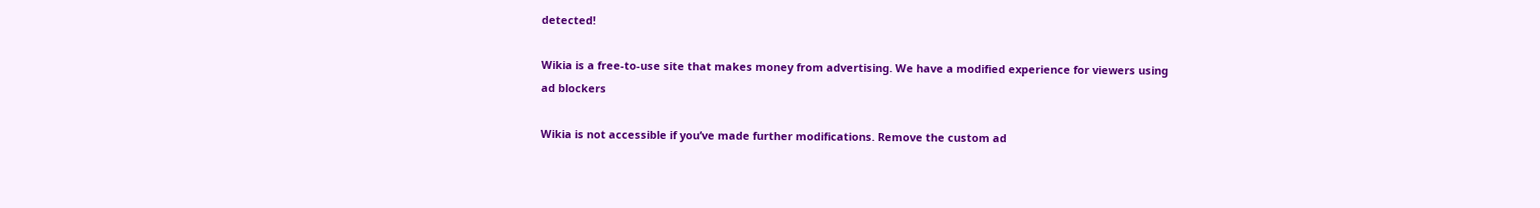detected!

Wikia is a free-to-use site that makes money from advertising. We have a modified experience for viewers using ad blockers

Wikia is not accessible if you’ve made further modifications. Remove the custom ad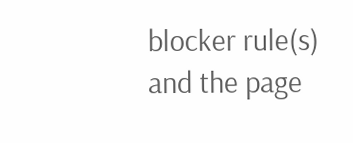blocker rule(s) and the page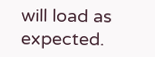will load as expected.